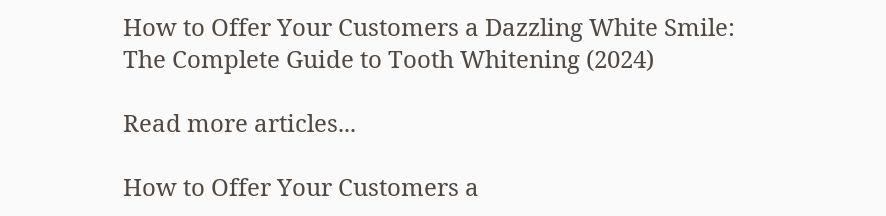How to Offer Your Customers a Dazzling White Smile: The Complete Guide to Tooth Whitening (2024)

Read more articles...

How to Offer Your Customers a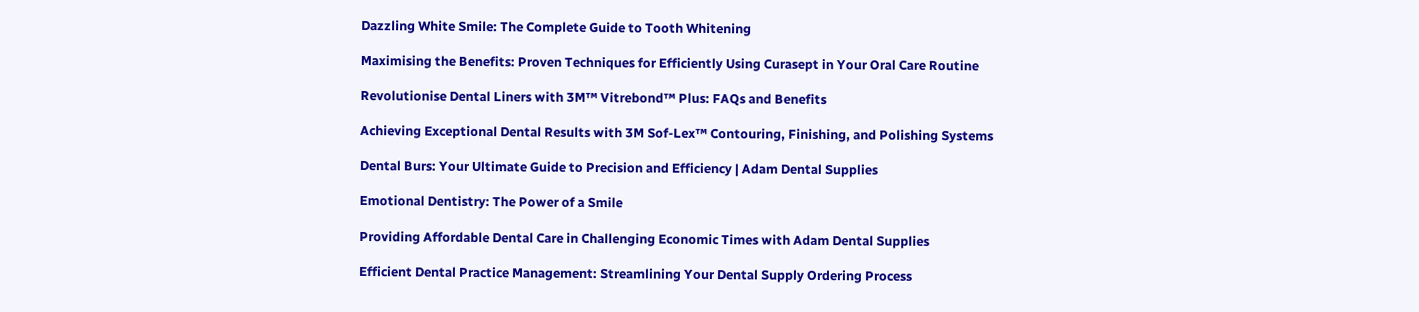Dazzling White Smile: The Complete Guide to Tooth Whitening

Maximising the Benefits: Proven Techniques for Efficiently Using Curasept in Your Oral Care Routine

Revolutionise Dental Liners with 3M™ Vitrebond™ Plus: FAQs and Benefits

Achieving Exceptional Dental Results with 3M Sof-Lex™ Contouring, Finishing, and Polishing Systems

Dental Burs: Your Ultimate Guide to Precision and Efficiency | Adam Dental Supplies

Emotional Dentistry: The Power of a Smile

Providing Affordable Dental Care in Challenging Economic Times with Adam Dental Supplies

Efficient Dental Practice Management: Streamlining Your Dental Supply Ordering Process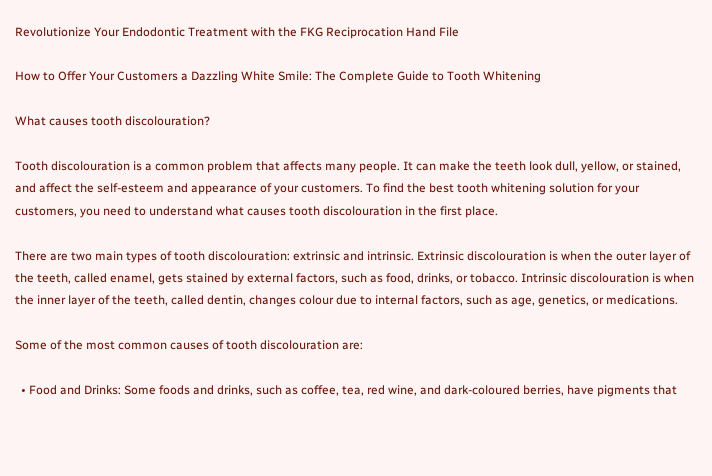Revolutionize Your Endodontic Treatment with the FKG Reciprocation Hand File

How to Offer Your Customers a Dazzling White Smile: The Complete Guide to Tooth Whitening

What causes tooth discolouration?

Tooth discolouration is a common problem that affects many people. It can make the teeth look dull, yellow, or stained, and affect the self-esteem and appearance of your customers. To find the best tooth whitening solution for your customers, you need to understand what causes tooth discolouration in the first place.

There are two main types of tooth discolouration: extrinsic and intrinsic. Extrinsic discolouration is when the outer layer of the teeth, called enamel, gets stained by external factors, such as food, drinks, or tobacco. Intrinsic discolouration is when the inner layer of the teeth, called dentin, changes colour due to internal factors, such as age, genetics, or medications.

Some of the most common causes of tooth discolouration are:

  • Food and Drinks: Some foods and drinks, such as coffee, tea, red wine, and dark-coloured berries, have pigments that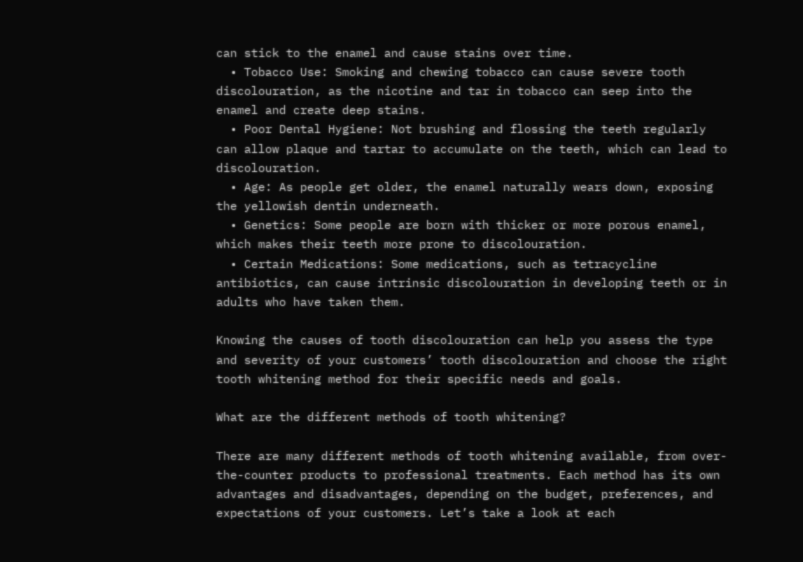can stick to the enamel and cause stains over time.
  • Tobacco Use: Smoking and chewing tobacco can cause severe tooth discolouration, as the nicotine and tar in tobacco can seep into the enamel and create deep stains.
  • Poor Dental Hygiene: Not brushing and flossing the teeth regularly can allow plaque and tartar to accumulate on the teeth, which can lead to discolouration.
  • Age: As people get older, the enamel naturally wears down, exposing the yellowish dentin underneath.
  • Genetics: Some people are born with thicker or more porous enamel, which makes their teeth more prone to discolouration.
  • Certain Medications: Some medications, such as tetracycline antibiotics, can cause intrinsic discolouration in developing teeth or in adults who have taken them.

Knowing the causes of tooth discolouration can help you assess the type and severity of your customers’ tooth discolouration and choose the right tooth whitening method for their specific needs and goals.

What are the different methods of tooth whitening?

There are many different methods of tooth whitening available, from over-the-counter products to professional treatments. Each method has its own advantages and disadvantages, depending on the budget, preferences, and expectations of your customers. Let’s take a look at each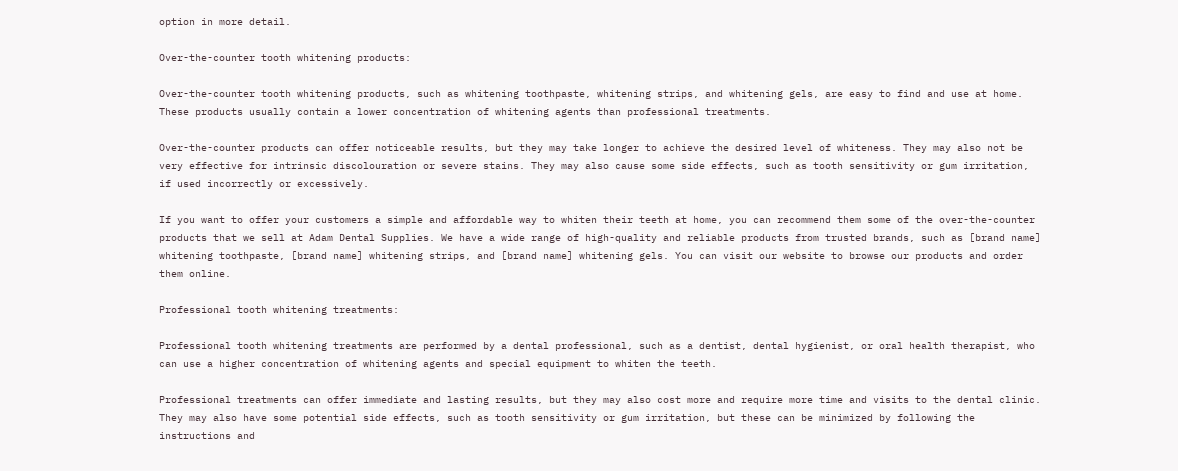option in more detail.

Over-the-counter tooth whitening products:

Over-the-counter tooth whitening products, such as whitening toothpaste, whitening strips, and whitening gels, are easy to find and use at home. These products usually contain a lower concentration of whitening agents than professional treatments.

Over-the-counter products can offer noticeable results, but they may take longer to achieve the desired level of whiteness. They may also not be very effective for intrinsic discolouration or severe stains. They may also cause some side effects, such as tooth sensitivity or gum irritation, if used incorrectly or excessively.

If you want to offer your customers a simple and affordable way to whiten their teeth at home, you can recommend them some of the over-the-counter products that we sell at Adam Dental Supplies. We have a wide range of high-quality and reliable products from trusted brands, such as [brand name] whitening toothpaste, [brand name] whitening strips, and [brand name] whitening gels. You can visit our website to browse our products and order them online.

Professional tooth whitening treatments:

Professional tooth whitening treatments are performed by a dental professional, such as a dentist, dental hygienist, or oral health therapist, who can use a higher concentration of whitening agents and special equipment to whiten the teeth.

Professional treatments can offer immediate and lasting results, but they may also cost more and require more time and visits to the dental clinic. They may also have some potential side effects, such as tooth sensitivity or gum irritation, but these can be minimized by following the instructions and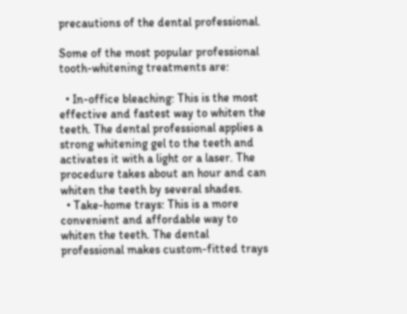precautions of the dental professional.

Some of the most popular professional tooth-whitening treatments are:

  • In-office bleaching: This is the most effective and fastest way to whiten the teeth. The dental professional applies a strong whitening gel to the teeth and activates it with a light or a laser. The procedure takes about an hour and can whiten the teeth by several shades.
  • Take-home trays: This is a more convenient and affordable way to whiten the teeth. The dental professional makes custom-fitted trays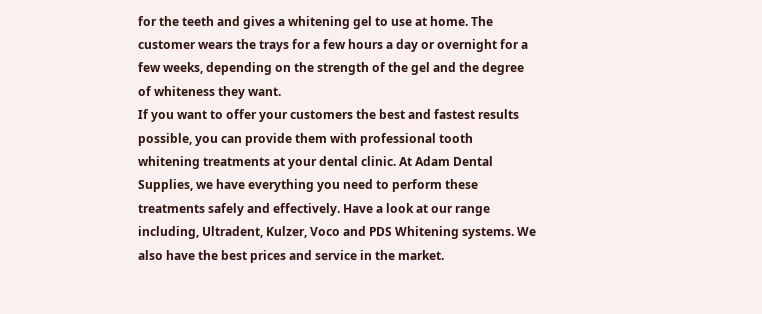for the teeth and gives a whitening gel to use at home. The customer wears the trays for a few hours a day or overnight for a few weeks, depending on the strength of the gel and the degree of whiteness they want.
If you want to offer your customers the best and fastest results possible, you can provide them with professional tooth whitening treatments at your dental clinic. At Adam Dental Supplies, we have everything you need to perform these treatments safely and effectively. Have a look at our range including, Ultradent, Kulzer, Voco and PDS Whitening systems. We also have the best prices and service in the market.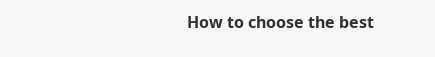How to choose the best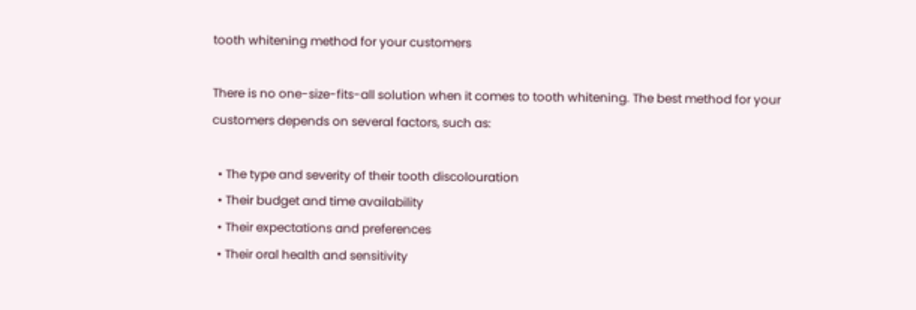tooth whitening method for your customers

There is no one-size-fits-all solution when it comes to tooth whitening. The best method for your customers depends on several factors, such as:

  • The type and severity of their tooth discolouration
  • Their budget and time availability
  • Their expectations and preferences
  • Their oral health and sensitivity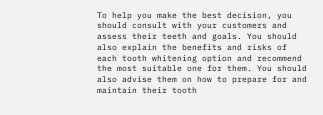To help you make the best decision, you should consult with your customers and assess their teeth and goals. You should also explain the benefits and risks of each tooth whitening option and recommend the most suitable one for them. You should also advise them on how to prepare for and maintain their tooth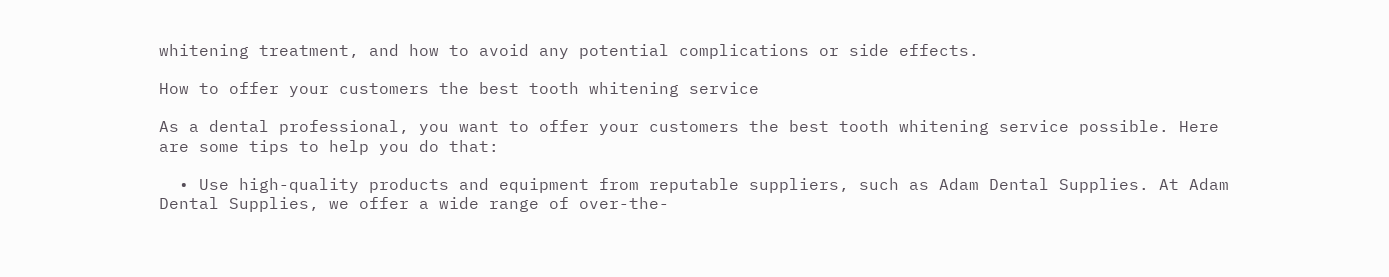whitening treatment, and how to avoid any potential complications or side effects.

How to offer your customers the best tooth whitening service

As a dental professional, you want to offer your customers the best tooth whitening service possible. Here are some tips to help you do that:

  • Use high-quality products and equipment from reputable suppliers, such as Adam Dental Supplies. At Adam Dental Supplies, we offer a wide range of over-the-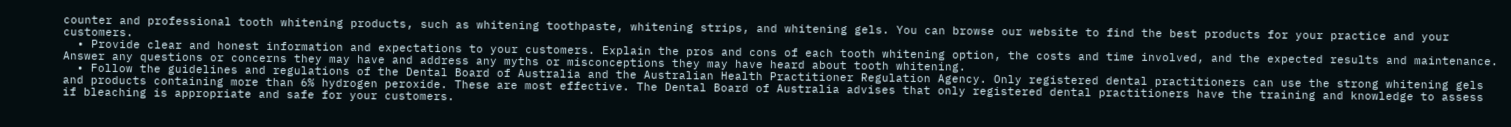counter and professional tooth whitening products, such as whitening toothpaste, whitening strips, and whitening gels. You can browse our website to find the best products for your practice and your customers.
  • Provide clear and honest information and expectations to your customers. Explain the pros and cons of each tooth whitening option, the costs and time involved, and the expected results and maintenance. Answer any questions or concerns they may have and address any myths or misconceptions they may have heard about tooth whitening.
  • Follow the guidelines and regulations of the Dental Board of Australia and the Australian Health Practitioner Regulation Agency. Only registered dental practitioners can use the strong whitening gels and products containing more than 6% hydrogen peroxide. These are most effective. The Dental Board of Australia advises that only registered dental practitioners have the training and knowledge to assess if bleaching is appropriate and safe for your customers.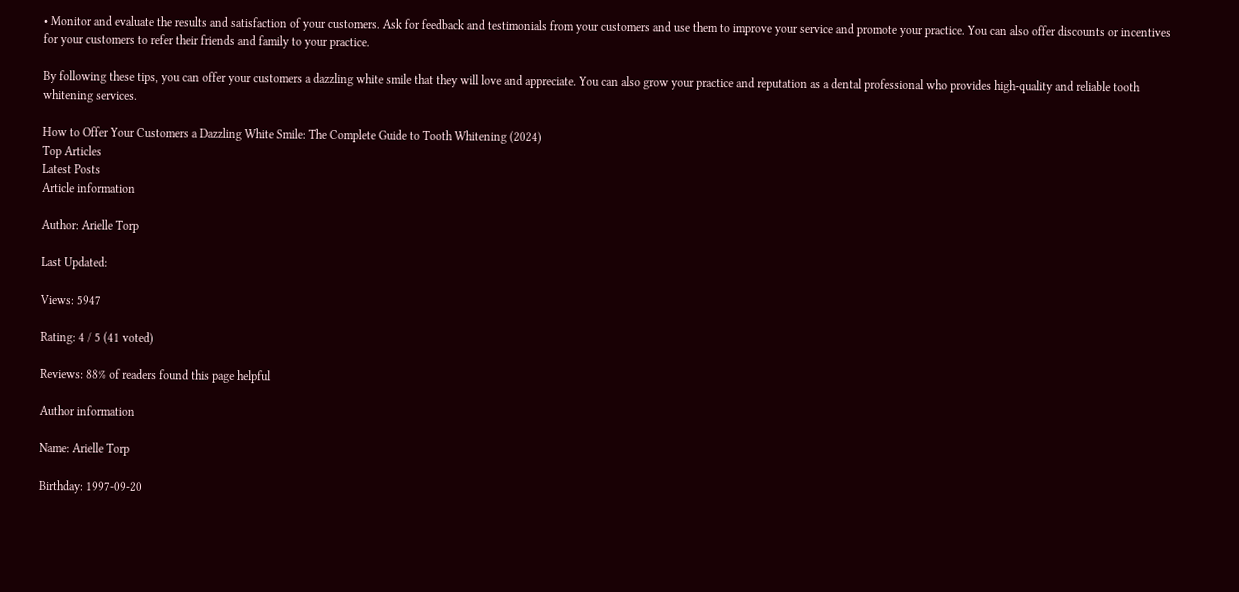• Monitor and evaluate the results and satisfaction of your customers. Ask for feedback and testimonials from your customers and use them to improve your service and promote your practice. You can also offer discounts or incentives for your customers to refer their friends and family to your practice.

By following these tips, you can offer your customers a dazzling white smile that they will love and appreciate. You can also grow your practice and reputation as a dental professional who provides high-quality and reliable tooth whitening services.

How to Offer Your Customers a Dazzling White Smile: The Complete Guide to Tooth Whitening (2024)
Top Articles
Latest Posts
Article information

Author: Arielle Torp

Last Updated:

Views: 5947

Rating: 4 / 5 (41 voted)

Reviews: 88% of readers found this page helpful

Author information

Name: Arielle Torp

Birthday: 1997-09-20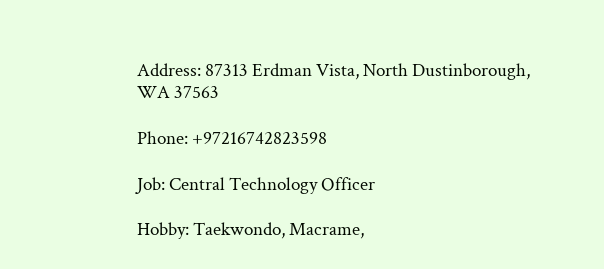Address: 87313 Erdman Vista, North Dustinborough, WA 37563

Phone: +97216742823598

Job: Central Technology Officer

Hobby: Taekwondo, Macrame,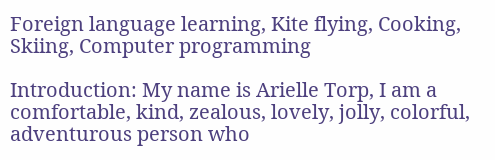Foreign language learning, Kite flying, Cooking, Skiing, Computer programming

Introduction: My name is Arielle Torp, I am a comfortable, kind, zealous, lovely, jolly, colorful, adventurous person who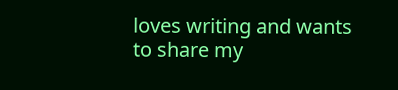loves writing and wants to share my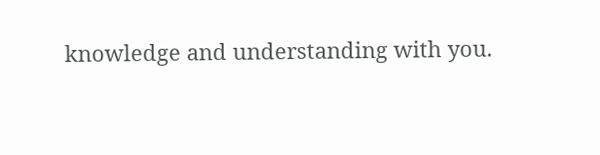knowledge and understanding with you.